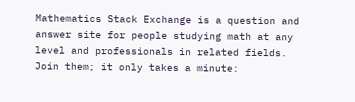Mathematics Stack Exchange is a question and answer site for people studying math at any level and professionals in related fields. Join them; it only takes a minute: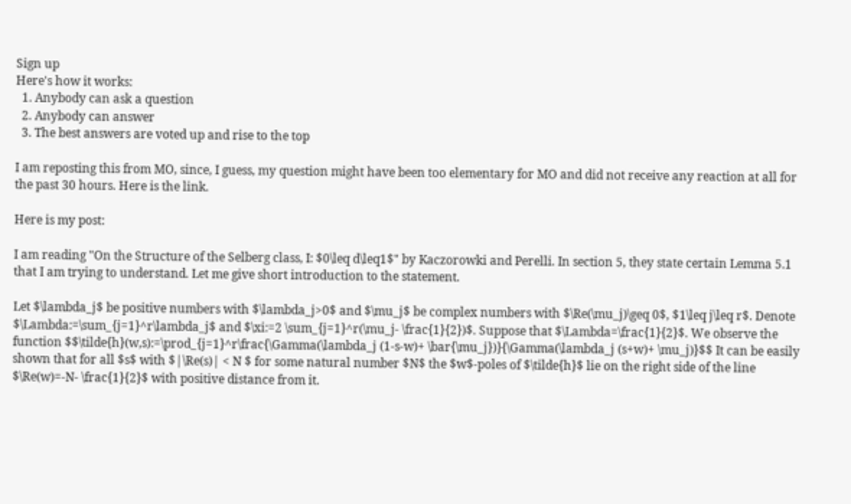Sign up
Here's how it works:
  1. Anybody can ask a question
  2. Anybody can answer
  3. The best answers are voted up and rise to the top

I am reposting this from MO, since, I guess, my question might have been too elementary for MO and did not receive any reaction at all for the past 30 hours. Here is the link.

Here is my post:

I am reading "On the Structure of the Selberg class, I: $0\leq d\leq1$" by Kaczorowki and Perelli. In section 5, they state certain Lemma 5.1 that I am trying to understand. Let me give short introduction to the statement.

Let $\lambda_j$ be positive numbers with $\lambda_j>0$ and $\mu_j$ be complex numbers with $\Re(\mu_j)\geq 0$, $1\leq j\leq r$. Denote $\Lambda:=\sum_{j=1}^r\lambda_j$ and $\xi:=2 \sum_{j=1}^r(\mu_j- \frac{1}{2})$. Suppose that $\Lambda=\frac{1}{2}$. We observe the function $$\tilde{h}(w,s):=\prod_{j=1}^r\frac{\Gamma(\lambda_j (1-s-w)+ \bar{\mu_j})}{\Gamma(\lambda_j (s+w)+ \mu_j)}$$ It can be easily shown that for all $s$ with $|\Re(s)| < N $ for some natural number $N$ the $w$-poles of $\tilde{h}$ lie on the right side of the line $\Re(w)=-N- \frac{1}{2}$ with positive distance from it.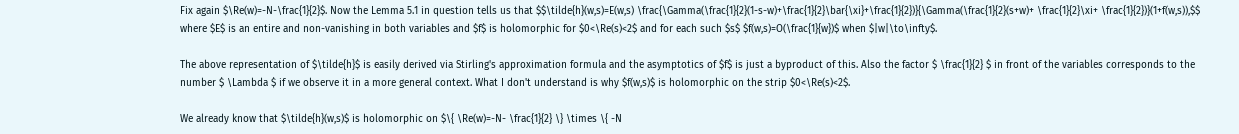Fix again $\Re(w)=-N-\frac{1}{2}$. Now the Lemma 5.1 in question tells us that $$\tilde{h}(w,s)=E(w,s) \frac{\Gamma(\frac{1}{2}(1-s-w)+\frac{1}{2}\bar{\xi}+\frac{1}{2})}{\Gamma(\frac{1}{2}(s+w)+ \frac{1}{2}\xi+ \frac{1}{2})}(1+f(w,s)),$$ where $E$ is an entire and non-vanishing in both variables and $f$ is holomorphic for $0<\Re(s)<2$ and for each such $s$ $f(w,s)=O(\frac{1}{w})$ when $|w|\to\infty$.

The above representation of $\tilde{h}$ is easily derived via Stirling's approximation formula and the asymptotics of $f$ is just a byproduct of this. Also the factor $ \frac{1}{2} $ in front of the variables corresponds to the number $ \Lambda $ if we observe it in a more general context. What I don't understand is why $f(w,s)$ is holomorphic on the strip $0<\Re(s)<2$.

We already know that $\tilde{h}(w,s)$ is holomorphic on $\{ \Re(w)=-N- \frac{1}{2} \} \times \{ -N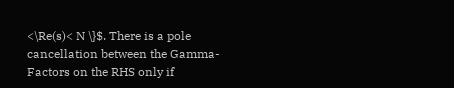<\Re(s)< N \}$. There is a pole cancellation between the Gamma-Factors on the RHS only if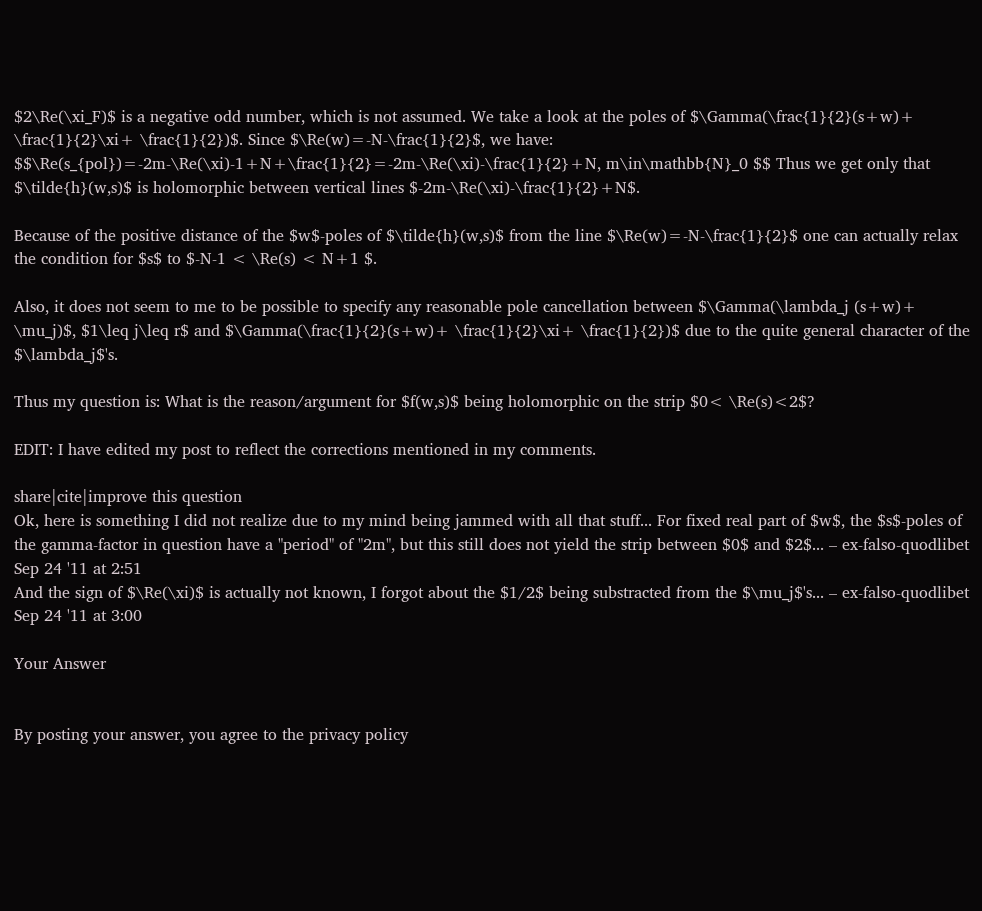$2\Re(\xi_F)$ is a negative odd number, which is not assumed. We take a look at the poles of $\Gamma(\frac{1}{2}(s+w)+ \frac{1}{2}\xi+ \frac{1}{2})$. Since $\Re(w)=-N-\frac{1}{2}$, we have: $$\Re(s_{pol})=-2m-\Re(\xi)-1+N+\frac{1}{2}=-2m-\Re(\xi)-\frac{1}{2}+N, m\in\mathbb{N}_0 $$ Thus we get only that $\tilde{h}(w,s)$ is holomorphic between vertical lines $-2m-\Re(\xi)-\frac{1}{2}+N$.

Because of the positive distance of the $w$-poles of $\tilde{h}(w,s)$ from the line $\Re(w)=-N-\frac{1}{2}$ one can actually relax the condition for $s$ to $-N-1 < \Re(s) < N+1 $.

Also, it does not seem to me to be possible to specify any reasonable pole cancellation between $\Gamma(\lambda_j (s+w)+ \mu_j)$, $1\leq j\leq r$ and $\Gamma(\frac{1}{2}(s+w)+ \frac{1}{2}\xi+ \frac{1}{2})$ due to the quite general character of the $\lambda_j$'s.

Thus my question is: What is the reason/argument for $f(w,s)$ being holomorphic on the strip $0< \Re(s)<2$?

EDIT: I have edited my post to reflect the corrections mentioned in my comments.

share|cite|improve this question
Ok, here is something I did not realize due to my mind being jammed with all that stuff... For fixed real part of $w$, the $s$-poles of the gamma-factor in question have a "period" of "2m", but this still does not yield the strip between $0$ and $2$... – ex-falso-quodlibet Sep 24 '11 at 2:51
And the sign of $\Re(\xi)$ is actually not known, I forgot about the $1/2$ being substracted from the $\mu_j$'s... – ex-falso-quodlibet Sep 24 '11 at 3:00

Your Answer


By posting your answer, you agree to the privacy policy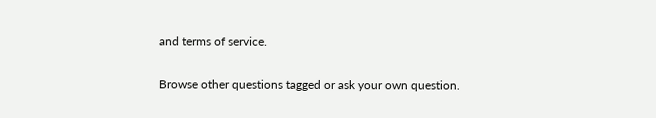and terms of service.

Browse other questions tagged or ask your own question.